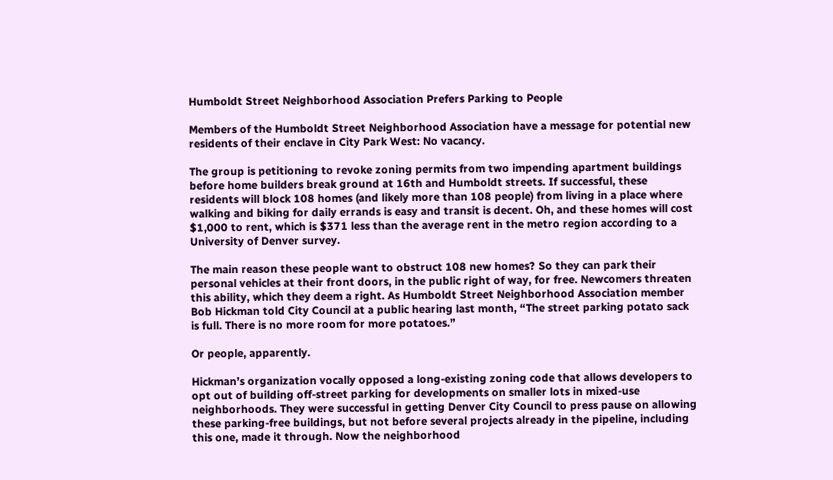Humboldt Street Neighborhood Association Prefers Parking to People

Members of the Humboldt Street Neighborhood Association have a message for potential new residents of their enclave in City Park West: No vacancy.

The group is petitioning to revoke zoning permits from two impending apartment buildings before home builders break ground at 16th and Humboldt streets. If successful, these residents will block 108 homes (and likely more than 108 people) from living in a place where walking and biking for daily errands is easy and transit is decent. Oh, and these homes will cost $1,000 to rent, which is $371 less than the average rent in the metro region according to a University of Denver survey.

The main reason these people want to obstruct 108 new homes? So they can park their personal vehicles at their front doors, in the public right of way, for free. Newcomers threaten this ability, which they deem a right. As Humboldt Street Neighborhood Association member Bob Hickman told City Council at a public hearing last month, “The street parking potato sack is full. There is no more room for more potatoes.”

Or people, apparently.

Hickman’s organization vocally opposed a long-existing zoning code that allows developers to opt out of building off-street parking for developments on smaller lots in mixed-use neighborhoods. They were successful in getting Denver City Council to press pause on allowing these parking-free buildings, but not before several projects already in the pipeline, including this one, made it through. Now the neighborhood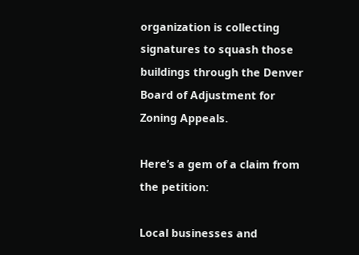organization is collecting signatures to squash those buildings through the Denver Board of Adjustment for Zoning Appeals.

Here’s a gem of a claim from the petition:

Local businesses and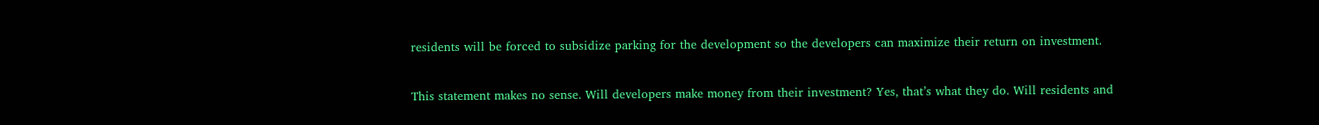residents will be forced to subsidize parking for the development so the developers can maximize their return on investment.

This statement makes no sense. Will developers make money from their investment? Yes, that’s what they do. Will residents and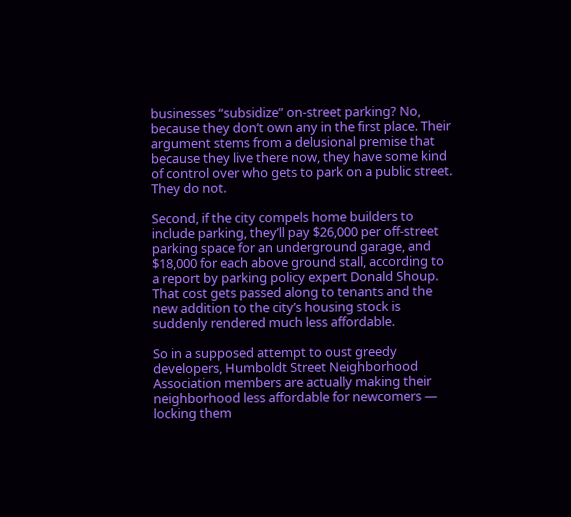businesses “subsidize” on-street parking? No, because they don’t own any in the first place. Their argument stems from a delusional premise that because they live there now, they have some kind of control over who gets to park on a public street. They do not.

Second, if the city compels home builders to include parking, they’ll pay $26,000 per off-street parking space for an underground garage, and $18,000 for each above ground stall, according to a report by parking policy expert Donald Shoup. That cost gets passed along to tenants and the new addition to the city’s housing stock is suddenly rendered much less affordable.

So in a supposed attempt to oust greedy developers, Humboldt Street Neighborhood Association members are actually making their neighborhood less affordable for newcomers — locking them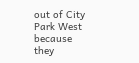out of City Park West because they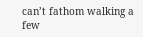can’t fathom walking a few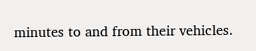minutes to and from their vehicles.